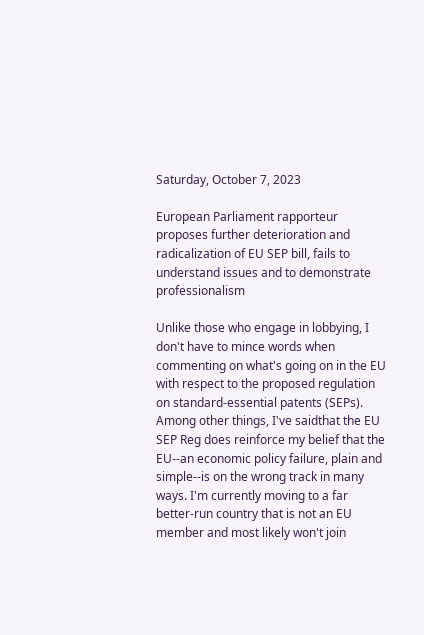Saturday, October 7, 2023

European Parliament rapporteur proposes further deterioration and radicalization of EU SEP bill, fails to understand issues and to demonstrate professionalism

Unlike those who engage in lobbying, I don't have to mince words when commenting on what's going on in the EU with respect to the proposed regulation on standard-essential patents (SEPs). Among other things, I've saidthat the EU SEP Reg does reinforce my belief that the EU--an economic policy failure, plain and simple--is on the wrong track in many ways. I'm currently moving to a far better-run country that is not an EU member and most likely won't join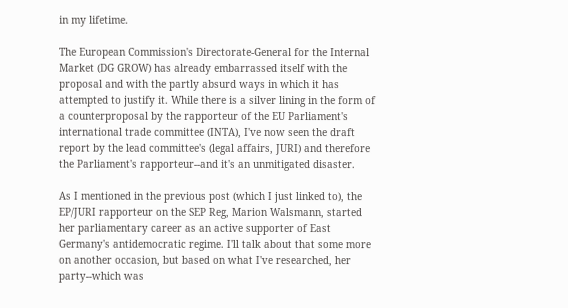in my lifetime.

The European Commission's Directorate-General for the Internal Market (DG GROW) has already embarrassed itself with the proposal and with the partly absurd ways in which it has attempted to justify it. While there is a silver lining in the form of a counterproposal by the rapporteur of the EU Parliament's international trade committee (INTA), I've now seen the draft report by the lead committee's (legal affairs, JURI) and therefore the Parliament's rapporteur--and it's an unmitigated disaster.

As I mentioned in the previous post (which I just linked to), the EP/JURI rapporteur on the SEP Reg, Marion Walsmann, started her parliamentary career as an active supporter of East Germany's antidemocratic regime. I'll talk about that some more on another occasion, but based on what I've researched, her party--which was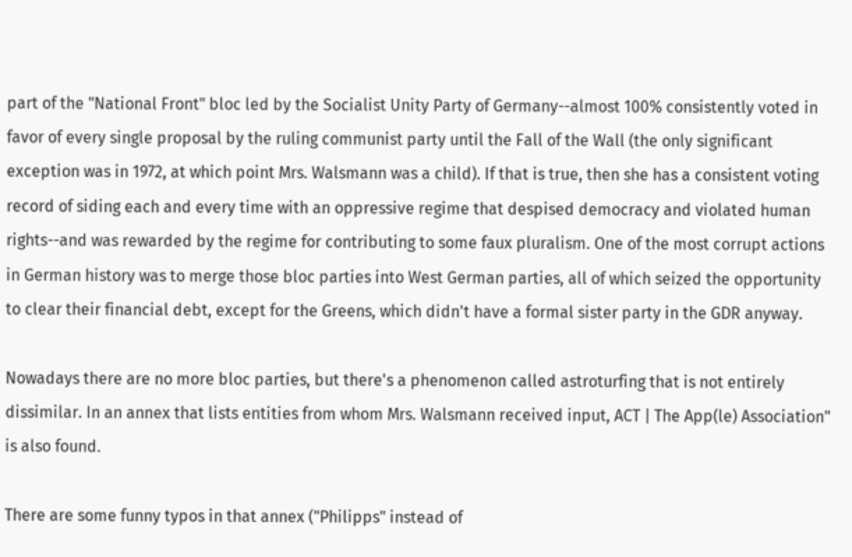part of the "National Front" bloc led by the Socialist Unity Party of Germany--almost 100% consistently voted in favor of every single proposal by the ruling communist party until the Fall of the Wall (the only significant exception was in 1972, at which point Mrs. Walsmann was a child). If that is true, then she has a consistent voting record of siding each and every time with an oppressive regime that despised democracy and violated human rights--and was rewarded by the regime for contributing to some faux pluralism. One of the most corrupt actions in German history was to merge those bloc parties into West German parties, all of which seized the opportunity to clear their financial debt, except for the Greens, which didn't have a formal sister party in the GDR anyway.

Nowadays there are no more bloc parties, but there's a phenomenon called astroturfing that is not entirely dissimilar. In an annex that lists entities from whom Mrs. Walsmann received input, ACT | The App(le) Association" is also found.

There are some funny typos in that annex ("Philipps" instead of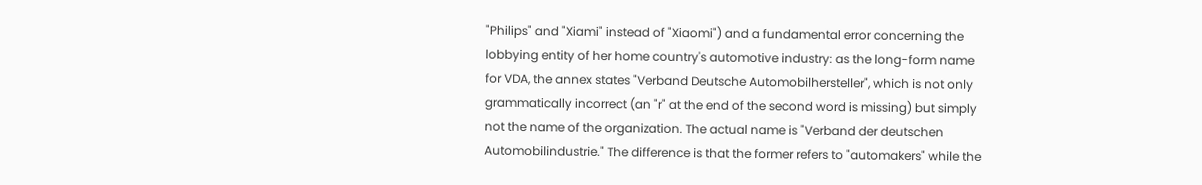"Philips" and "Xiami" instead of "Xiaomi") and a fundamental error concerning the lobbying entity of her home country's automotive industry: as the long-form name for VDA, the annex states "Verband Deutsche Automobilhersteller", which is not only grammatically incorrect (an "r" at the end of the second word is missing) but simply not the name of the organization. The actual name is "Verband der deutschen Automobilindustrie." The difference is that the former refers to "automakers" while the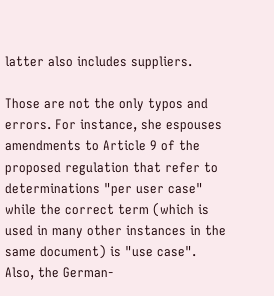latter also includes suppliers.

Those are not the only typos and errors. For instance, she espouses amendments to Article 9 of the proposed regulation that refer to determinations "per user case" while the correct term (which is used in many other instances in the same document) is "use case". Also, the German-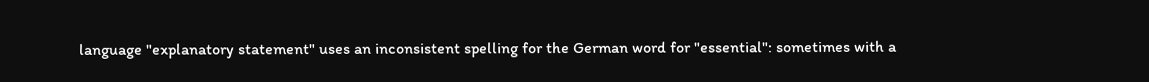language "explanatory statement" uses an inconsistent spelling for the German word for "essential": sometimes with a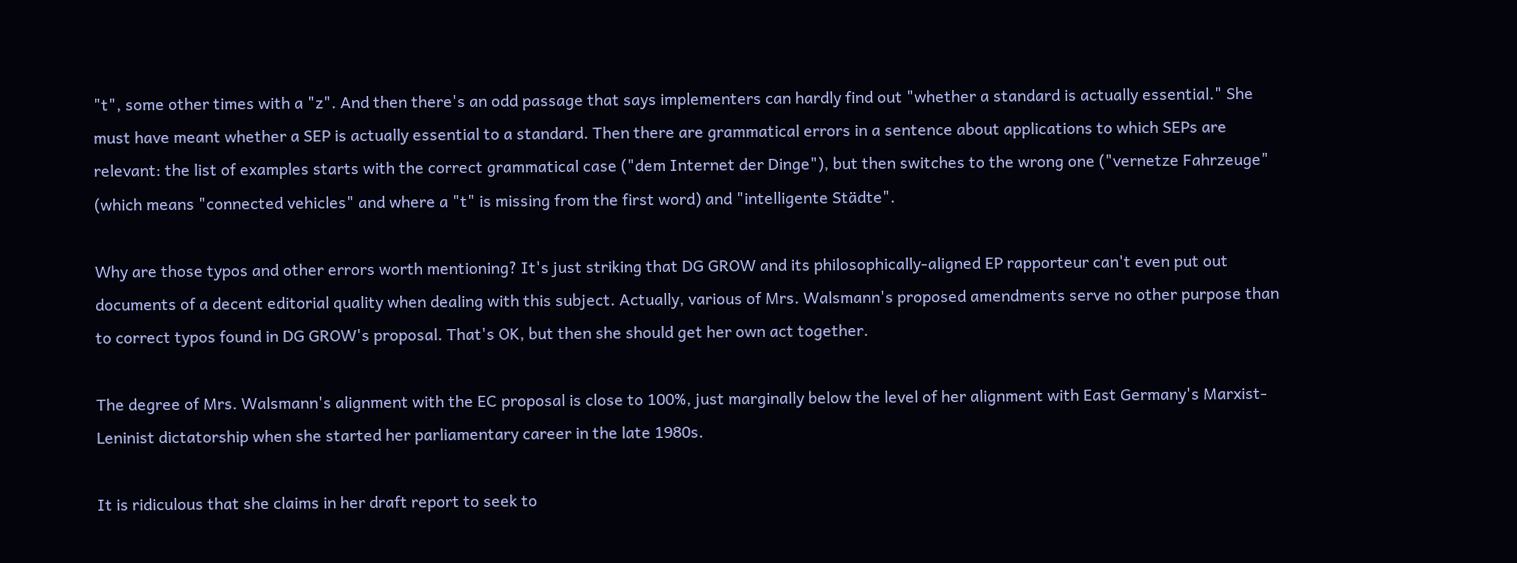"t", some other times with a "z". And then there's an odd passage that says implementers can hardly find out "whether a standard is actually essential." She must have meant whether a SEP is actually essential to a standard. Then there are grammatical errors in a sentence about applications to which SEPs are relevant: the list of examples starts with the correct grammatical case ("dem Internet der Dinge"), but then switches to the wrong one ("vernetze Fahrzeuge" (which means "connected vehicles" and where a "t" is missing from the first word) and "intelligente Städte".

Why are those typos and other errors worth mentioning? It's just striking that DG GROW and its philosophically-aligned EP rapporteur can't even put out documents of a decent editorial quality when dealing with this subject. Actually, various of Mrs. Walsmann's proposed amendments serve no other purpose than to correct typos found in DG GROW's proposal. That's OK, but then she should get her own act together.

The degree of Mrs. Walsmann's alignment with the EC proposal is close to 100%, just marginally below the level of her alignment with East Germany's Marxist-Leninist dictatorship when she started her parliamentary career in the late 1980s.

It is ridiculous that she claims in her draft report to seek to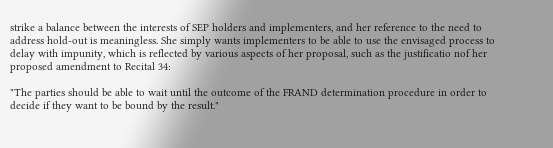strike a balance between the interests of SEP holders and implementers, and her reference to the need to address hold-out is meaningless. She simply wants implementers to be able to use the envisaged process to delay with impunity, which is reflected by various aspects of her proposal, such as the justificatio nof her proposed amendment to Recital 34:

"The parties should be able to wait until the outcome of the FRAND determination procedure in order to decide if they want to be bound by the result."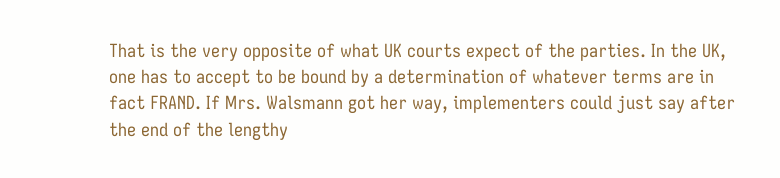That is the very opposite of what UK courts expect of the parties. In the UK, one has to accept to be bound by a determination of whatever terms are in fact FRAND. If Mrs. Walsmann got her way, implementers could just say after the end of the lengthy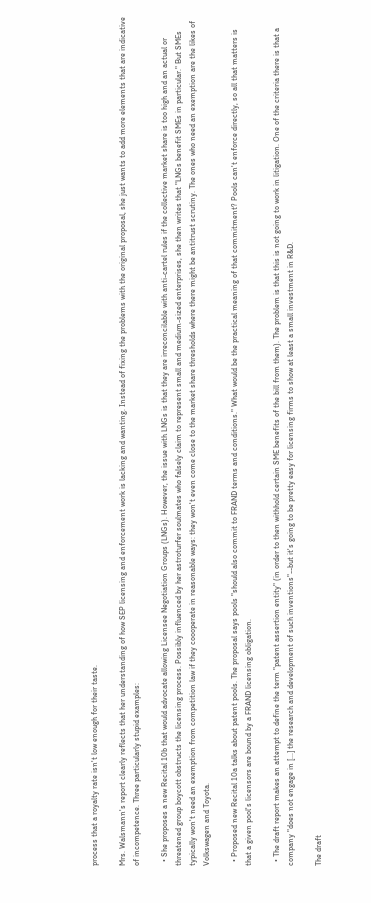process that a royalty rate isn't low enough for their taste.

Mrs. Walsmann's report clearly reflects that her understanding of how SEP licensing and enforcement work is lacking and wanting. Instead of fixing the problems with the original proposal, she just wants to add more elements that are indicative of incompetence. Three particularly stupid examples:

  • She proposes a new Recital 10b that would advocate allowing Licensee Negotiation Groups (LNGs). However, the issue with LNGs is that they are irreconcilable with anti-cartel rules if the collective market share is too high and an actual or threatened group boycott obstructs the licensing process. Possibly influenced by her astroturfer soulmates who falsely claim to represent small and medium-sized enterprises, she then writes that "LNGs benefit SMEs in particular." But SMEs typically won't need an exemption from competition law if they coooperate in reasonable ways: they won't even come close to the market share thresholds where there might be antitrust scrutiny. The ones who need an exemption are the likes of Volkswagen and Toyota.

  • Proposed new Recital 10a talks about patent pools. The proposal says pools "should also commit to FRAND terms and conditions." What would be the practical meaning of that commitment? Pools can't enforce directly, so all that matters is that a given pool's licensors are bound by a FRAND licensing obligation.

  • The draft report makes an attempt to define the term "patent assertion entity" (in order to then withhold certain SME benefits of the bill from them). The problem is that this is not going to work in litigation. One of the criteria there is that a company "does not engage in [...] the research and development of such inventions"--but it's going to be pretty easy for licensing firms to show at least a small investment in R&D.

The draft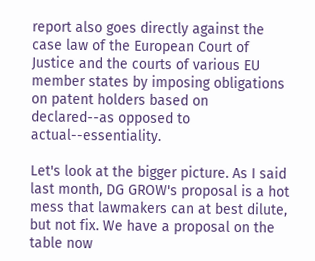report also goes directly against the case law of the European Court of Justice and the courts of various EU member states by imposing obligations on patent holders based on declared--as opposed to actual--essentiality.

Let's look at the bigger picture. As I said last month, DG GROW's proposal is a hot mess that lawmakers can at best dilute, but not fix. We have a proposal on the table now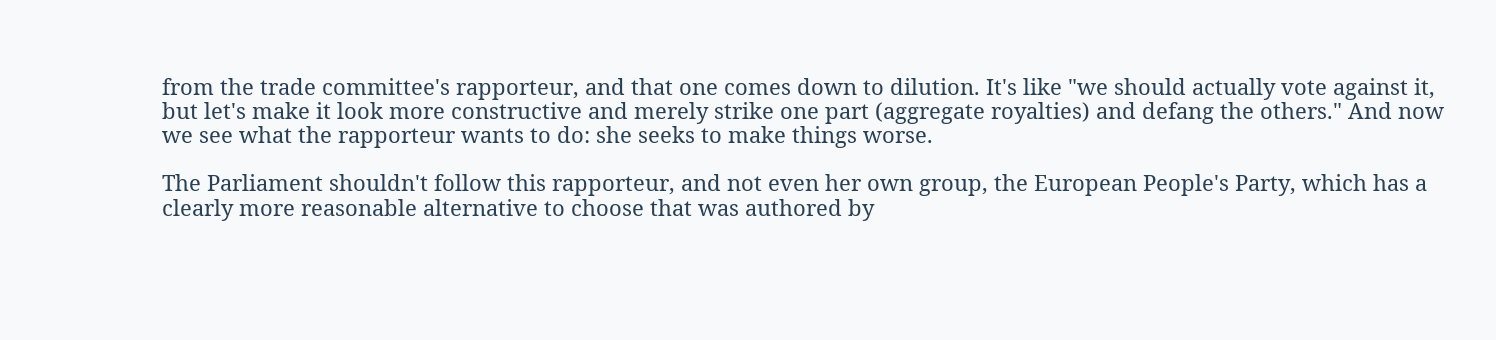from the trade committee's rapporteur, and that one comes down to dilution. It's like "we should actually vote against it, but let's make it look more constructive and merely strike one part (aggregate royalties) and defang the others." And now we see what the rapporteur wants to do: she seeks to make things worse.

The Parliament shouldn't follow this rapporteur, and not even her own group, the European People's Party, which has a clearly more reasonable alternative to choose that was authored by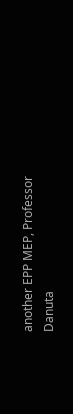another EPP MEP, Professor Danuta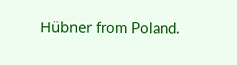Hübner from Poland.